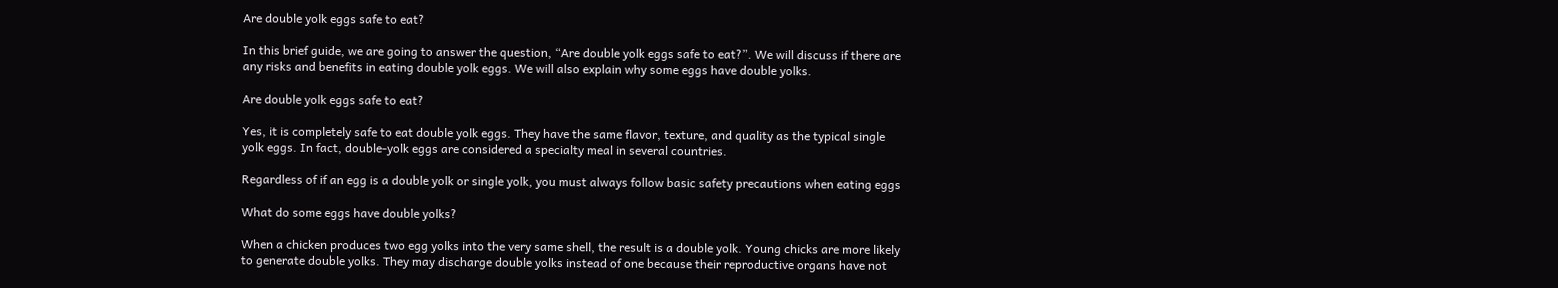Are double yolk eggs safe to eat?

In this brief guide, we are going to answer the question, “Are double yolk eggs safe to eat?”. We will discuss if there are any risks and benefits in eating double yolk eggs. We will also explain why some eggs have double yolks.

Are double yolk eggs safe to eat?

Yes, it is completely safe to eat double yolk eggs. They have the same flavor, texture, and quality as the typical single yolk eggs. In fact, double-yolk eggs are considered a specialty meal in several countries.

Regardless of if an egg is a double yolk or single yolk, you must always follow basic safety precautions when eating eggs

What do some eggs have double yolks?

When a chicken produces two egg yolks into the very same shell, the result is a double yolk. Young chicks are more likely to generate double yolks. They may discharge double yolks instead of one because their reproductive organs have not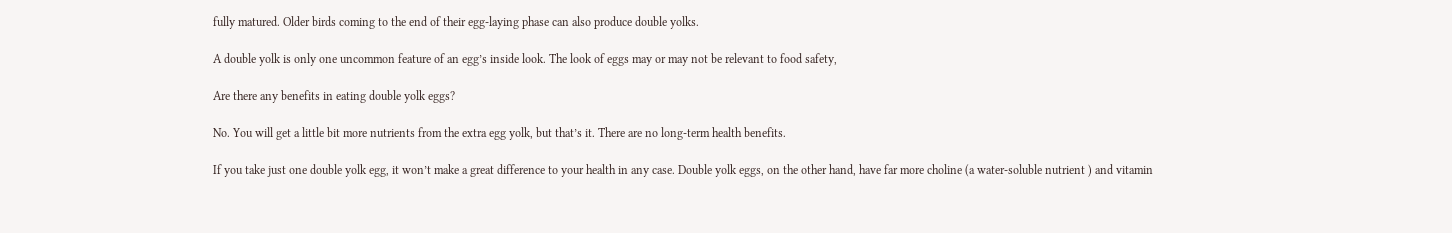fully matured. Older birds coming to the end of their egg-laying phase can also produce double yolks.

A double yolk is only one uncommon feature of an egg’s inside look. The look of eggs may or may not be relevant to food safety,

Are there any benefits in eating double yolk eggs?

No. You will get a little bit more nutrients from the extra egg yolk, but that’s it. There are no long-term health benefits.

If you take just one double yolk egg, it won’t make a great difference to your health in any case. Double yolk eggs, on the other hand, have far more choline (a water-soluble nutrient ) and vitamin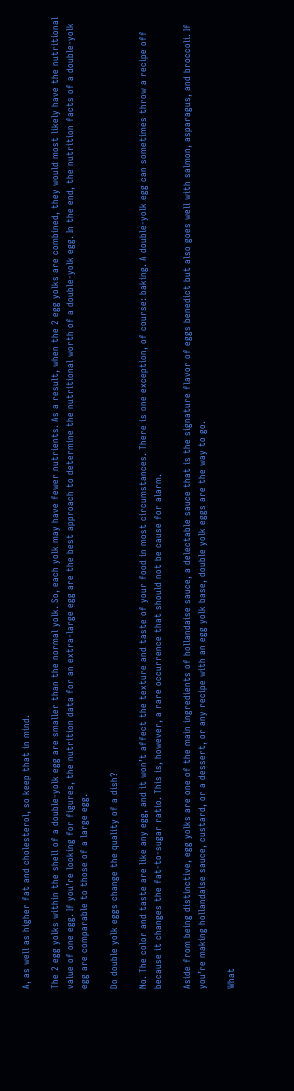A, as well as higher fat and cholesterol, so keep that in mind.

The 2 egg yolks within the shell of a double-yolk egg are smaller than the normal yolk. So, each yolk may have fewer nutrients. As a result, when the 2 egg yolks are combined, they would most likely have the nutritional value of one egg. If you’re looking for figures, the nutrition data for an extra-large egg are the best approach to determine the nutritional worth of a double-yolk egg. In the end, the nutrition facts of a double-yolk egg are comparable to those of a large egg.

Do double yolk eggs change the quality of a dish?

No. The color and taste are like any egg, and it won’t affect the texture and taste of your food in most circumstances. There is one exception, of course: baking. A double-yolk egg can sometimes throw a recipe off because it changes the fat-to-sugar ratio. This is, however, a rare occurrence that should not be cause for alarm.

Aside from being distinctive, egg yolks are one of the main ingredients of hollandaise sauce, a delectable sauce that is the signature flavor of eggs benedict but also goes well with salmon, asparagus, and broccoli. If you’re making hollandaise sauce, custard, or a dessert, or any recipe with an egg yolk base, double yolk eggs are the way to go.

What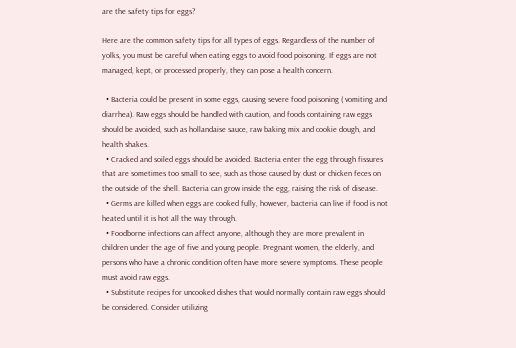are the safety tips for eggs?

Here are the common safety tips for all types of eggs. Regardless of the number of yolks, you must be careful when eating eggs to avoid food poisoning. If eggs are not managed, kept, or processed properly, they can pose a health concern.

  • Bacteria could be present in some eggs, causing severe food poisoning ( vomiting and diarrhea). Raw eggs should be handled with caution, and foods containing raw eggs should be avoided, such as hollandaise sauce, raw baking mix and cookie dough, and health shakes.
  • Cracked and soiled eggs should be avoided. Bacteria enter the egg through fissures that are sometimes too small to see, such as those caused by dust or chicken feces on the outside of the shell. Bacteria can grow inside the egg, raising the risk of disease.
  • Germs are killed when eggs are cooked fully, however, bacteria can live if food is not heated until it is hot all the way through.
  • Foodborne infections can affect anyone, although they are more prevalent in children under the age of five and young people. Pregnant women, the elderly, and persons who have a chronic condition often have more severe symptoms. These people must avoid raw eggs.
  • Substitute recipes for uncooked dishes that would normally contain raw eggs should be considered. Consider utilizing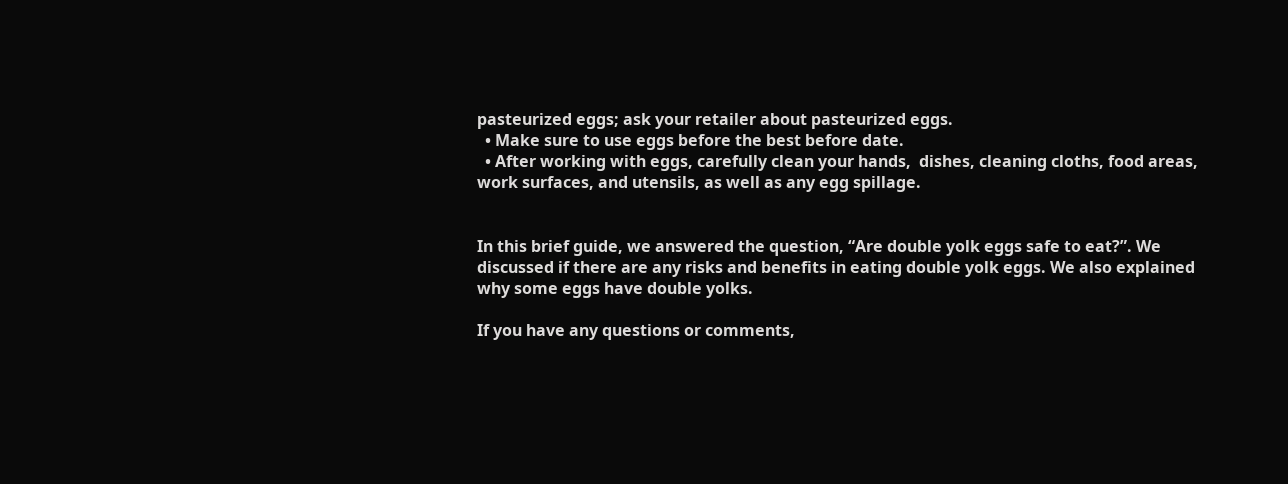pasteurized eggs; ask your retailer about pasteurized eggs.
  • Make sure to use eggs before the best before date.
  • After working with eggs, carefully clean your hands,  dishes, cleaning cloths, food areas, work surfaces, and utensils, as well as any egg spillage.


In this brief guide, we answered the question, “Are double yolk eggs safe to eat?”. We discussed if there are any risks and benefits in eating double yolk eggs. We also explained why some eggs have double yolks.

If you have any questions or comments,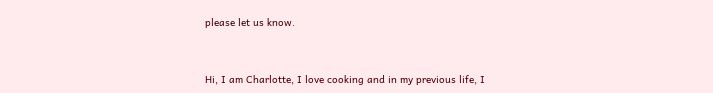please let us know.


Hi, I am Charlotte, I love cooking and in my previous life, I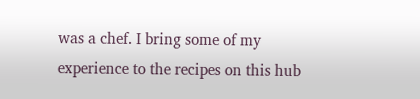was a chef. I bring some of my experience to the recipes on this hub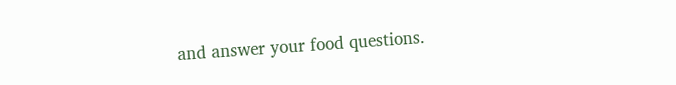and answer your food questions.